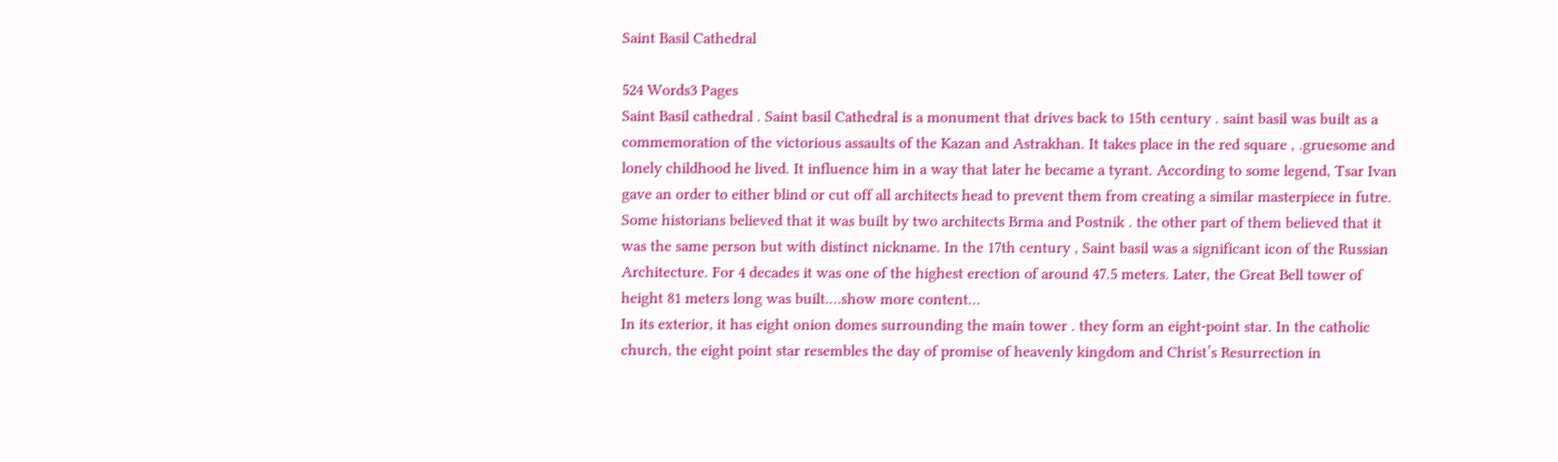Saint Basil Cathedral

524 Words3 Pages
Saint Basil cathedral . Saint basil Cathedral is a monument that drives back to 15th century . saint basil was built as a commemoration of the victorious assaults of the Kazan and Astrakhan. It takes place in the red square , .gruesome and lonely childhood he lived. It influence him in a way that later he became a tyrant. According to some legend, Tsar Ivan gave an order to either blind or cut off all architects head to prevent them from creating a similar masterpiece in futre. Some historians believed that it was built by two architects Brma and Postnik . the other part of them believed that it was the same person but with distinct nickname. In the 17th century , Saint basil was a significant icon of the Russian Architecture. For 4 decades it was one of the highest erection of around 47.5 meters. Later, the Great Bell tower of height 81 meters long was built.…show more content…
In its exterior, it has eight onion domes surrounding the main tower . they form an eight-point star. In the catholic church, the eight point star resembles the day of promise of heavenly kingdom and Christ’s Resurrection in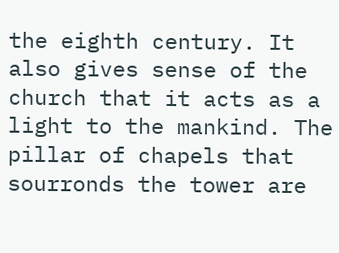the eighth century. It also gives sense of the church that it acts as a light to the mankind. The pillar of chapels that sourronds the tower are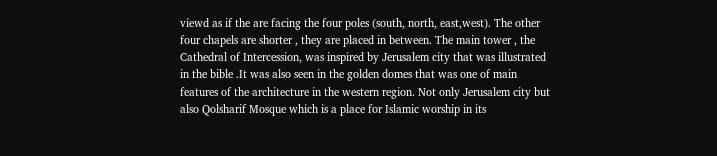viewd as if the are facing the four poles (south, north, east,west). The other four chapels are shorter , they are placed in between. The main tower , the Cathedral of Intercession, was inspired by Jerusalem city that was illustrated in the bible .It was also seen in the golden domes that was one of main features of the architecture in the western region. Not only Jerusalem city but also Qolsharif Mosque which is a place for Islamic worship in its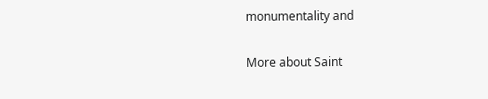monumentality and

More about Saint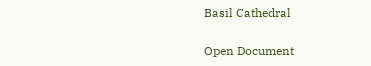Basil Cathedral

Open Document